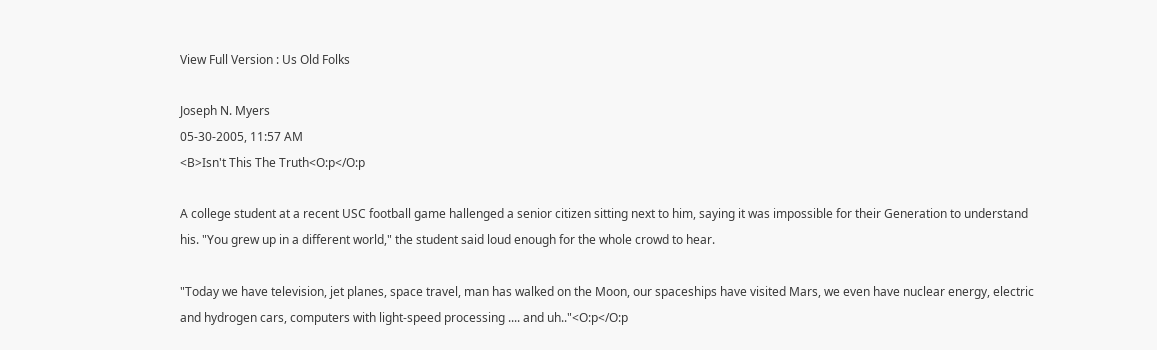View Full Version : Us Old Folks

Joseph N. Myers
05-30-2005, 11:57 AM
<B>Isn't This The Truth<O:p</O:p

A college student at a recent USC football game hallenged a senior citizen sitting next to him, saying it was impossible for their Generation to understand his. "You grew up in a different world," the student said loud enough for the whole crowd to hear.

"Today we have television, jet planes, space travel, man has walked on the Moon, our spaceships have visited Mars, we even have nuclear energy, electric and hydrogen cars, computers with light-speed processing .... and uh.."<O:p</O:p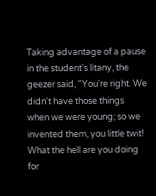Taking advantage of a pause in the student's litany, the geezer said, "You're right. We didn't have those things when we were young; so we invented them, you little twit! What the hell are you doing for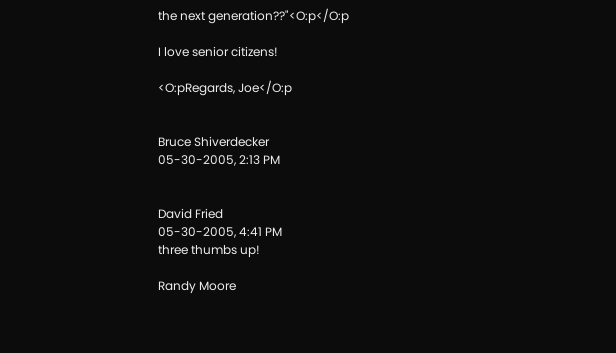the next generation??"<O:p</O:p

I love senior citizens!

<O:pRegards, Joe</O:p


Bruce Shiverdecker
05-30-2005, 2:13 PM


David Fried
05-30-2005, 4:41 PM
three thumbs up!

Randy Moore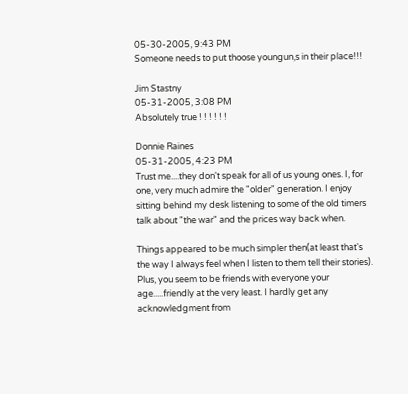05-30-2005, 9:43 PM
Someone needs to put thoose youngun,s in their place!!!

Jim Stastny
05-31-2005, 3:08 PM
Absolutely true ! ! ! ! ! !

Donnie Raines
05-31-2005, 4:23 PM
Trust me....they don't speak for all of us young ones. I, for one, very much admire the "older" generation. I enjoy sitting behind my desk listening to some of the old timers talk about "the war" and the prices way back when.

Things appeared to be much simpler then(at least that's the way I always feel when I listen to them tell their stories). Plus, you seem to be friends with everyone your age.....friendly at the very least. I hardly get any acknowledgment from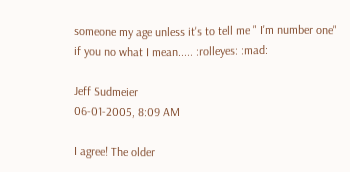someone my age unless it's to tell me " I'm number one" if you no what I mean..... :rolleyes: :mad:

Jeff Sudmeier
06-01-2005, 8:09 AM

I agree! The older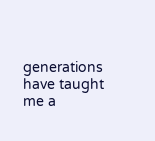generations have taught me a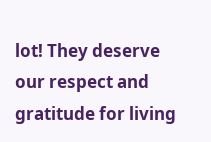lot! They deserve our respect and gratitude for living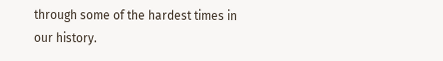through some of the hardest times in our history.